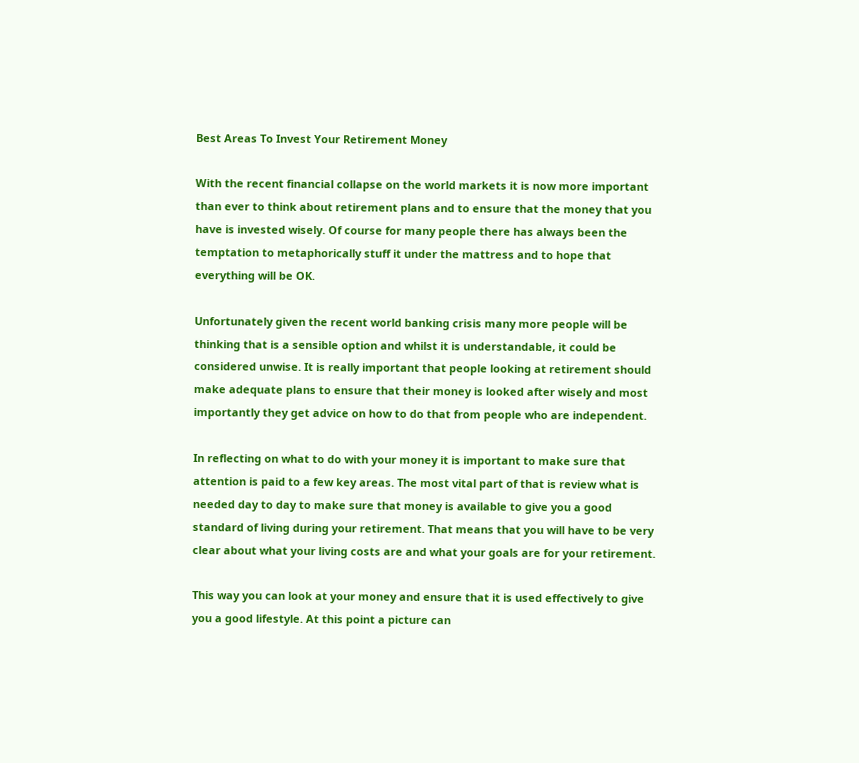Best Areas To Invest Your Retirement Money

With the recent financial collapse on the world markets it is now more important than ever to think about retirement plans and to ensure that the money that you have is invested wisely. Of course for many people there has always been the temptation to metaphorically stuff it under the mattress and to hope that everything will be OK.

Unfortunately given the recent world banking crisis many more people will be thinking that is a sensible option and whilst it is understandable, it could be considered unwise. It is really important that people looking at retirement should make adequate plans to ensure that their money is looked after wisely and most importantly they get advice on how to do that from people who are independent.

In reflecting on what to do with your money it is important to make sure that attention is paid to a few key areas. The most vital part of that is review what is needed day to day to make sure that money is available to give you a good standard of living during your retirement. That means that you will have to be very clear about what your living costs are and what your goals are for your retirement.

This way you can look at your money and ensure that it is used effectively to give you a good lifestyle. At this point a picture can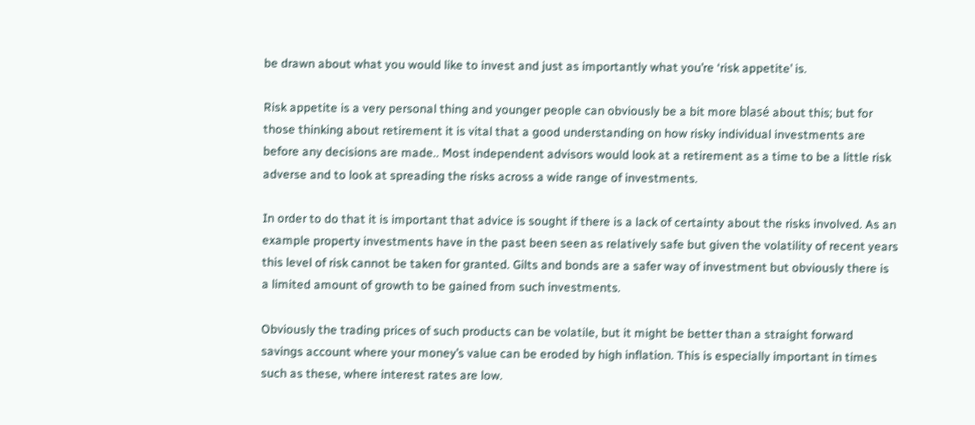be drawn about what you would like to invest and just as importantly what you’re ‘risk appetite’ is.

Risk appetite is a very personal thing and younger people can obviously be a bit more blasé about this; but for those thinking about retirement it is vital that a good understanding on how risky individual investments are before any decisions are made.. Most independent advisors would look at a retirement as a time to be a little risk adverse and to look at spreading the risks across a wide range of investments.

In order to do that it is important that advice is sought if there is a lack of certainty about the risks involved. As an example property investments have in the past been seen as relatively safe but given the volatility of recent years this level of risk cannot be taken for granted. Gilts and bonds are a safer way of investment but obviously there is a limited amount of growth to be gained from such investments.

Obviously the trading prices of such products can be volatile, but it might be better than a straight forward savings account where your money’s value can be eroded by high inflation. This is especially important in times such as these, where interest rates are low.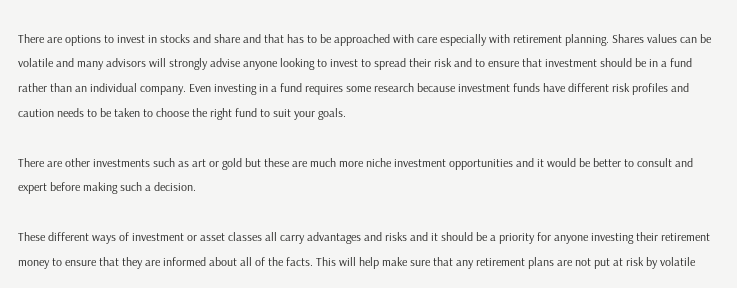There are options to invest in stocks and share and that has to be approached with care especially with retirement planning. Shares values can be volatile and many advisors will strongly advise anyone looking to invest to spread their risk and to ensure that investment should be in a fund rather than an individual company. Even investing in a fund requires some research because investment funds have different risk profiles and caution needs to be taken to choose the right fund to suit your goals.

There are other investments such as art or gold but these are much more niche investment opportunities and it would be better to consult and expert before making such a decision.

These different ways of investment or asset classes all carry advantages and risks and it should be a priority for anyone investing their retirement money to ensure that they are informed about all of the facts. This will help make sure that any retirement plans are not put at risk by volatile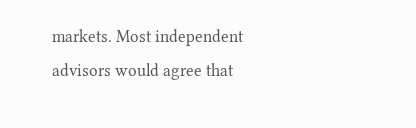markets. Most independent advisors would agree that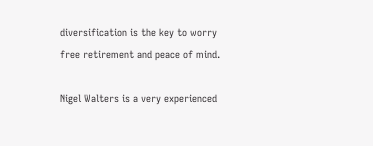diversification is the key to worry free retirement and peace of mind.

Nigel Walters is a very experienced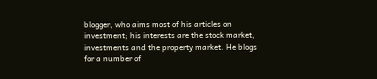blogger, who aims most of his articles on investment; his interests are the stock market, investments and the property market. He blogs for a number of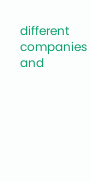different companies and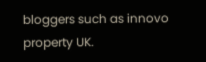bloggers such as innovo property UK.